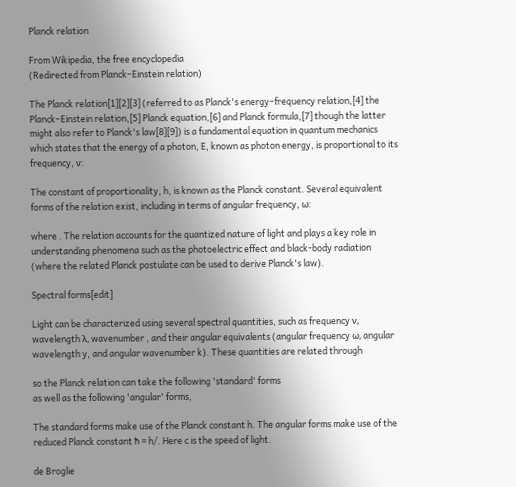Planck relation

From Wikipedia, the free encyclopedia
(Redirected from Planck–Einstein relation)

The Planck relation[1][2][3] (referred to as Planck's energy–frequency relation,[4] the Planck–Einstein relation,[5] Planck equation,[6] and Planck formula,[7] though the latter might also refer to Planck's law[8][9]) is a fundamental equation in quantum mechanics which states that the energy of a photon, E, known as photon energy, is proportional to its frequency, ν:

The constant of proportionality, h, is known as the Planck constant. Several equivalent forms of the relation exist, including in terms of angular frequency, ω:

where . The relation accounts for the quantized nature of light and plays a key role in understanding phenomena such as the photoelectric effect and black-body radiation (where the related Planck postulate can be used to derive Planck's law).

Spectral forms[edit]

Light can be characterized using several spectral quantities, such as frequency ν, wavelength λ, wavenumber , and their angular equivalents (angular frequency ω, angular wavelength y, and angular wavenumber k). These quantities are related through

so the Planck relation can take the following 'standard' forms
as well as the following 'angular' forms,

The standard forms make use of the Planck constant h. The angular forms make use of the reduced Planck constant ħ = h/. Here c is the speed of light.

de Broglie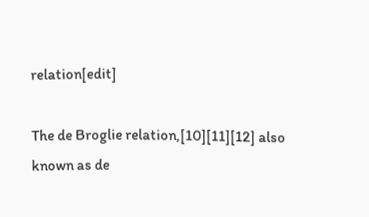relation[edit]

The de Broglie relation,[10][11][12] also known as de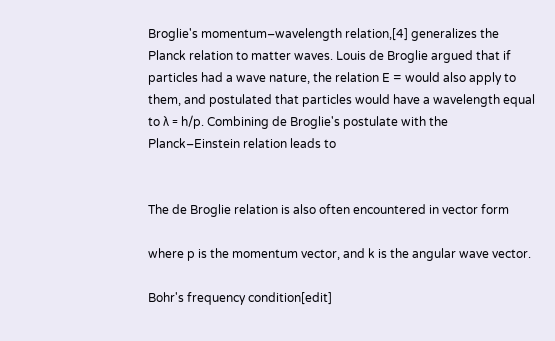Broglie's momentum–wavelength relation,[4] generalizes the Planck relation to matter waves. Louis de Broglie argued that if particles had a wave nature, the relation E = would also apply to them, and postulated that particles would have a wavelength equal to λ = h/p. Combining de Broglie's postulate with the Planck–Einstein relation leads to


The de Broglie relation is also often encountered in vector form

where p is the momentum vector, and k is the angular wave vector.

Bohr's frequency condition[edit]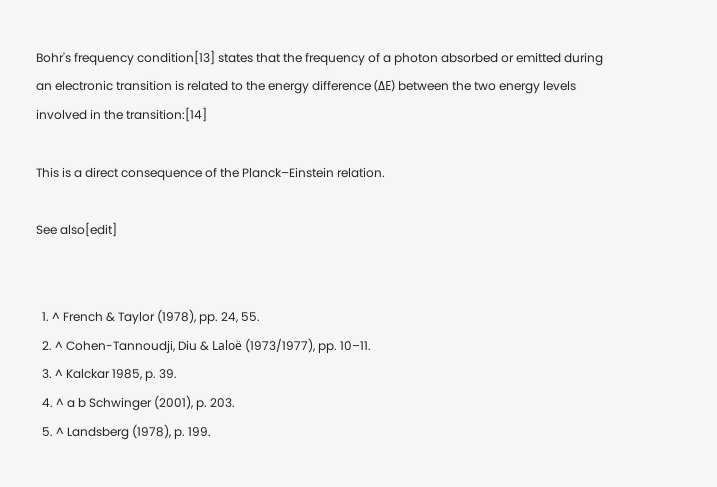Bohr's frequency condition[13] states that the frequency of a photon absorbed or emitted during an electronic transition is related to the energy difference (ΔE) between the two energy levels involved in the transition:[14]

This is a direct consequence of the Planck–Einstein relation.

See also[edit]


  1. ^ French & Taylor (1978), pp. 24, 55.
  2. ^ Cohen-Tannoudji, Diu & Laloë (1973/1977), pp. 10–11.
  3. ^ Kalckar 1985, p. 39.
  4. ^ a b Schwinger (2001), p. 203.
  5. ^ Landsberg (1978), p. 199.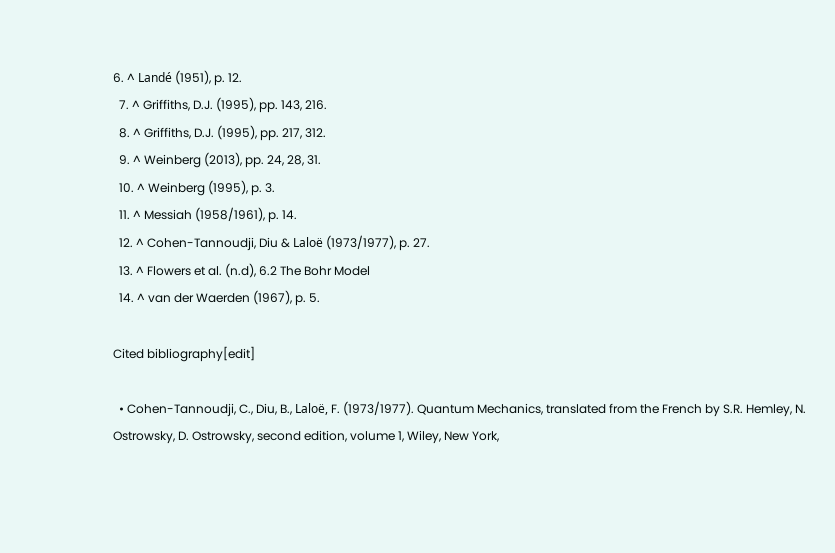6. ^ Landé (1951), p. 12.
  7. ^ Griffiths, D.J. (1995), pp. 143, 216.
  8. ^ Griffiths, D.J. (1995), pp. 217, 312.
  9. ^ Weinberg (2013), pp. 24, 28, 31.
  10. ^ Weinberg (1995), p. 3.
  11. ^ Messiah (1958/1961), p. 14.
  12. ^ Cohen-Tannoudji, Diu & Laloë (1973/1977), p. 27.
  13. ^ Flowers et al. (n.d), 6.2 The Bohr Model
  14. ^ van der Waerden (1967), p. 5.

Cited bibliography[edit]

  • Cohen-Tannoudji, C., Diu, B., Laloë, F. (1973/1977). Quantum Mechanics, translated from the French by S.R. Hemley, N. Ostrowsky, D. Ostrowsky, second edition, volume 1, Wiley, New York,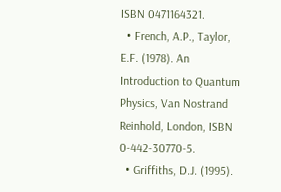ISBN 0471164321.
  • French, A.P., Taylor, E.F. (1978). An Introduction to Quantum Physics, Van Nostrand Reinhold, London, ISBN 0-442-30770-5.
  • Griffiths, D.J. (1995).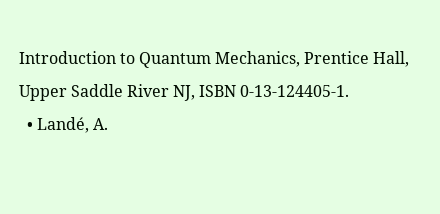Introduction to Quantum Mechanics, Prentice Hall, Upper Saddle River NJ, ISBN 0-13-124405-1.
  • Landé, A.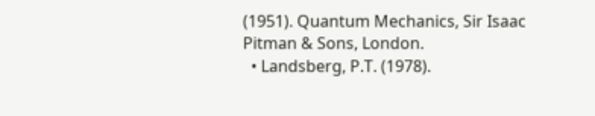(1951). Quantum Mechanics, Sir Isaac Pitman & Sons, London.
  • Landsberg, P.T. (1978).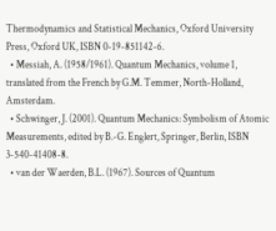Thermodynamics and Statistical Mechanics, Oxford University Press, Oxford UK, ISBN 0-19-851142-6.
  • Messiah, A. (1958/1961). Quantum Mechanics, volume 1, translated from the French by G.M. Temmer, North-Holland, Amsterdam.
  • Schwinger, J. (2001). Quantum Mechanics: Symbolism of Atomic Measurements, edited by B.-G. Englert, Springer, Berlin, ISBN 3-540-41408-8.
  • van der Waerden, B.L. (1967). Sources of Quantum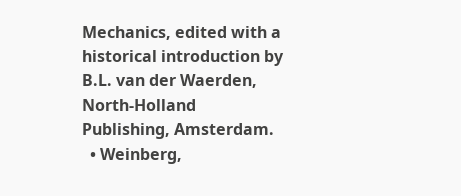Mechanics, edited with a historical introduction by B.L. van der Waerden, North-Holland Publishing, Amsterdam.
  • Weinberg,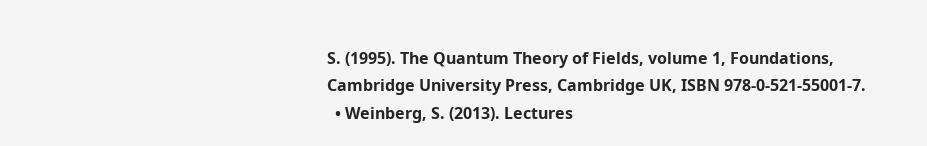S. (1995). The Quantum Theory of Fields, volume 1, Foundations, Cambridge University Press, Cambridge UK, ISBN 978-0-521-55001-7.
  • Weinberg, S. (2013). Lectures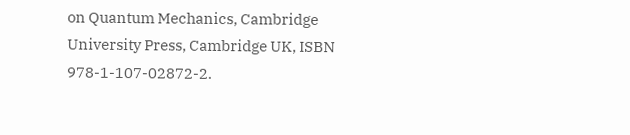on Quantum Mechanics, Cambridge University Press, Cambridge UK, ISBN 978-1-107-02872-2.